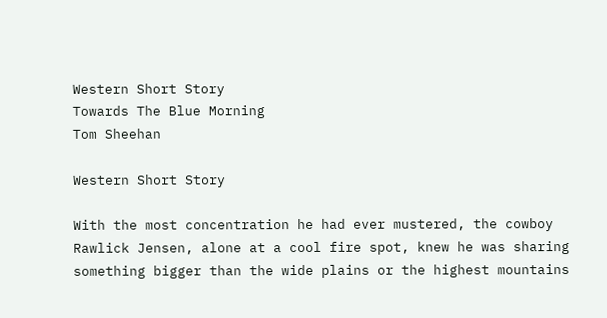Western Short Story
Towards The Blue Morning
Tom Sheehan

Western Short Story

With the most concentration he had ever mustered, the cowboy Rawlick Jensen, alone at a cool fire spot, knew he was sharing something bigger than the wide plains or the highest mountains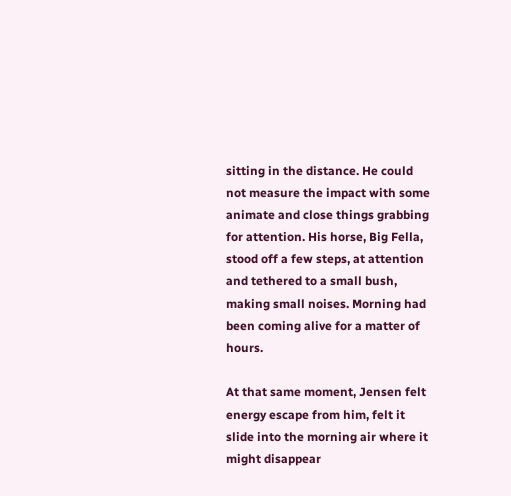sitting in the distance. He could not measure the impact with some animate and close things grabbing for attention. His horse, Big Fella, stood off a few steps, at attention and tethered to a small bush, making small noises. Morning had been coming alive for a matter of hours.

At that same moment, Jensen felt energy escape from him, felt it slide into the morning air where it might disappear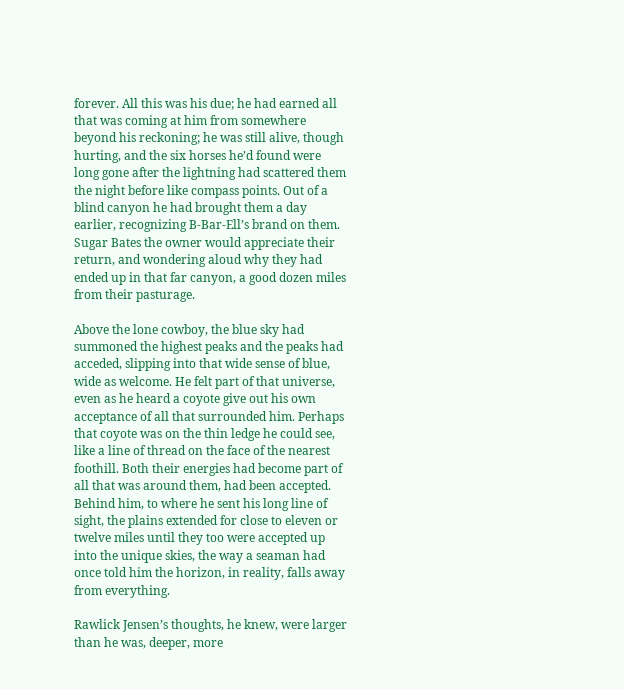forever. All this was his due; he had earned all that was coming at him from somewhere beyond his reckoning; he was still alive, though hurting, and the six horses he’d found were long gone after the lightning had scattered them the night before like compass points. Out of a blind canyon he had brought them a day earlier, recognizing B-Bar-Ell’s brand on them. Sugar Bates the owner would appreciate their return, and wondering aloud why they had ended up in that far canyon, a good dozen miles from their pasturage.

Above the lone cowboy, the blue sky had summoned the highest peaks and the peaks had acceded, slipping into that wide sense of blue, wide as welcome. He felt part of that universe, even as he heard a coyote give out his own acceptance of all that surrounded him. Perhaps that coyote was on the thin ledge he could see, like a line of thread on the face of the nearest foothill. Both their energies had become part of all that was around them, had been accepted. Behind him, to where he sent his long line of sight, the plains extended for close to eleven or twelve miles until they too were accepted up into the unique skies, the way a seaman had once told him the horizon, in reality, falls away from everything.

Rawlick Jensen’s thoughts, he knew, were larger than he was, deeper, more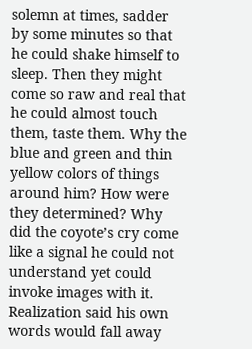solemn at times, sadder by some minutes so that he could shake himself to sleep. Then they might come so raw and real that he could almost touch them, taste them. Why the blue and green and thin yellow colors of things around him? How were they determined? Why did the coyote’s cry come like a signal he could not understand yet could invoke images with it. Realization said his own words would fall away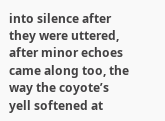into silence after they were uttered, after minor echoes came along too, the way the coyote’s yell softened at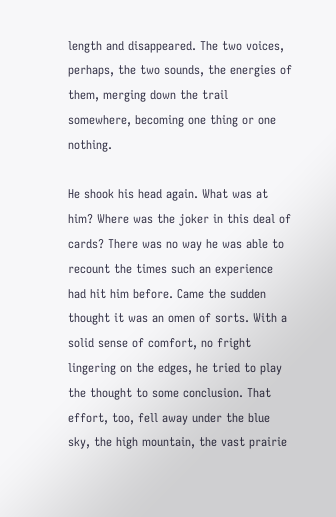length and disappeared. The two voices, perhaps, the two sounds, the energies of them, merging down the trail somewhere, becoming one thing or one nothing.

He shook his head again. What was at him? Where was the joker in this deal of cards? There was no way he was able to recount the times such an experience had hit him before. Came the sudden thought it was an omen of sorts. With a solid sense of comfort, no fright lingering on the edges, he tried to play the thought to some conclusion. That effort, too, fell away under the blue sky, the high mountain, the vast prairie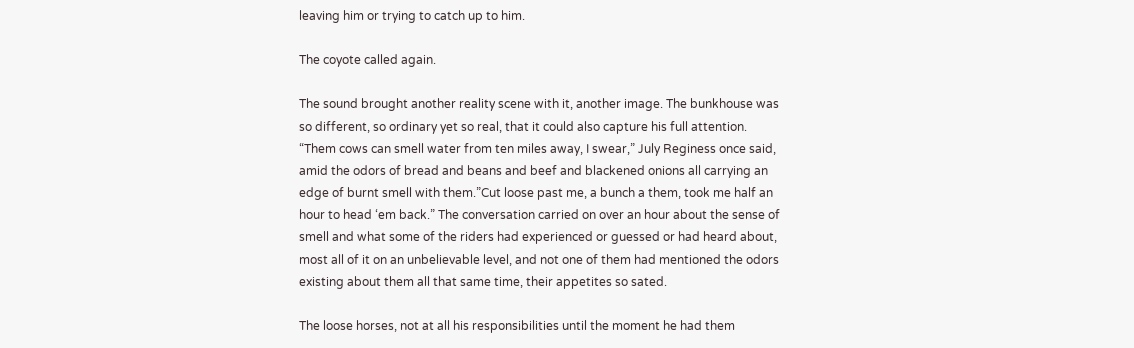leaving him or trying to catch up to him.

The coyote called again.

The sound brought another reality scene with it, another image. The bunkhouse was so different, so ordinary yet so real, that it could also capture his full attention. “Them cows can smell water from ten miles away, I swear,” July Reginess once said, amid the odors of bread and beans and beef and blackened onions all carrying an edge of burnt smell with them.”Cut loose past me, a bunch a them, took me half an hour to head ‘em back.” The conversation carried on over an hour about the sense of smell and what some of the riders had experienced or guessed or had heard about, most all of it on an unbelievable level, and not one of them had mentioned the odors existing about them all that same time, their appetites so sated.

The loose horses, not at all his responsibilities until the moment he had them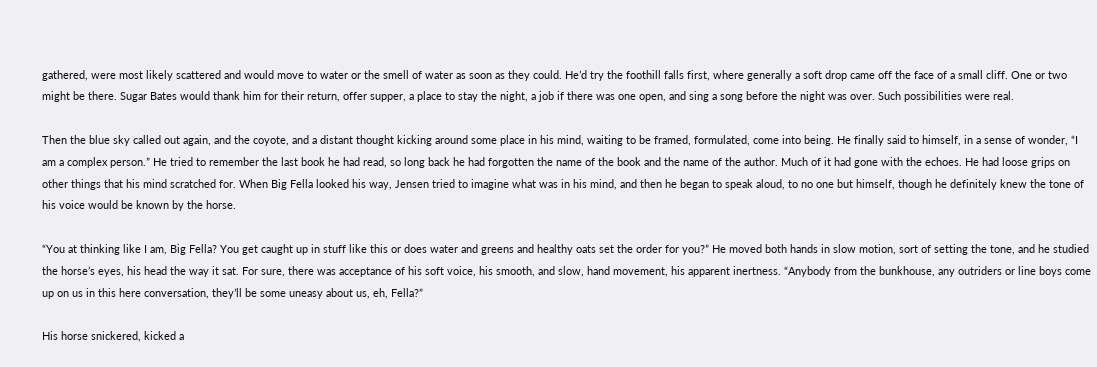gathered, were most likely scattered and would move to water or the smell of water as soon as they could. He’d try the foothill falls first, where generally a soft drop came off the face of a small cliff. One or two might be there. Sugar Bates would thank him for their return, offer supper, a place to stay the night, a job if there was one open, and sing a song before the night was over. Such possibilities were real.

Then the blue sky called out again, and the coyote, and a distant thought kicking around some place in his mind, waiting to be framed, formulated, come into being. He finally said to himself, in a sense of wonder, “I am a complex person.” He tried to remember the last book he had read, so long back he had forgotten the name of the book and the name of the author. Much of it had gone with the echoes. He had loose grips on other things that his mind scratched for. When Big Fella looked his way, Jensen tried to imagine what was in his mind, and then he began to speak aloud, to no one but himself, though he definitely knew the tone of his voice would be known by the horse.

“You at thinking like I am, Big Fella? You get caught up in stuff like this or does water and greens and healthy oats set the order for you?” He moved both hands in slow motion, sort of setting the tone, and he studied the horse’s eyes, his head the way it sat. For sure, there was acceptance of his soft voice, his smooth, and slow, hand movement, his apparent inertness. “Anybody from the bunkhouse, any outriders or line boys come up on us in this here conversation, they’ll be some uneasy about us, eh, Fella?”

His horse snickered, kicked a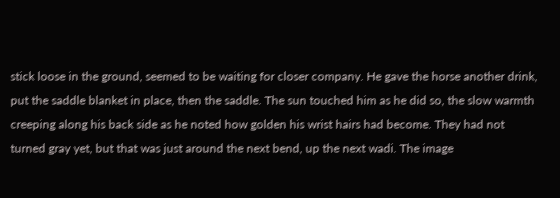stick loose in the ground, seemed to be waiting for closer company. He gave the horse another drink, put the saddle blanket in place, then the saddle. The sun touched him as he did so, the slow warmth creeping along his back side as he noted how golden his wrist hairs had become. They had not turned gray yet, but that was just around the next bend, up the next wadi. The image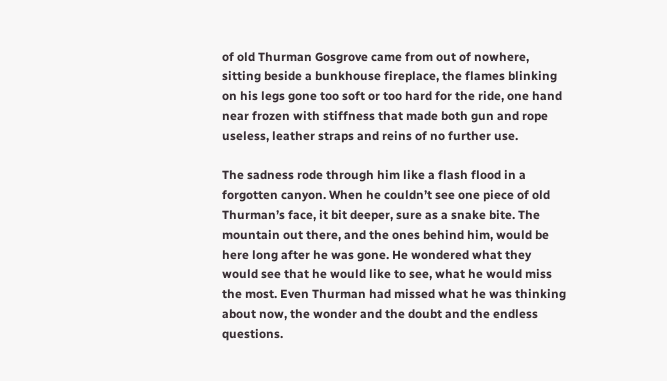of old Thurman Gosgrove came from out of nowhere, sitting beside a bunkhouse fireplace, the flames blinking on his legs gone too soft or too hard for the ride, one hand near frozen with stiffness that made both gun and rope useless, leather straps and reins of no further use.

The sadness rode through him like a flash flood in a forgotten canyon. When he couldn’t see one piece of old Thurman’s face, it bit deeper, sure as a snake bite. The mountain out there, and the ones behind him, would be here long after he was gone. He wondered what they would see that he would like to see, what he would miss the most. Even Thurman had missed what he was thinking about now, the wonder and the doubt and the endless questions.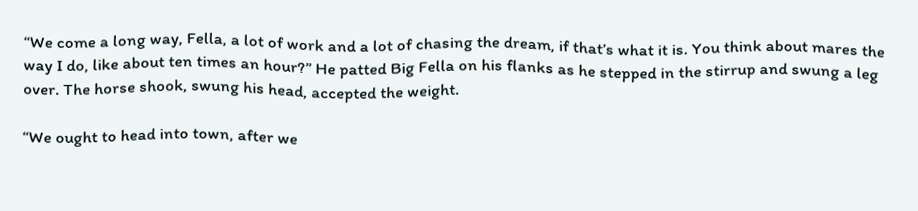“We come a long way, Fella, a lot of work and a lot of chasing the dream, if that’s what it is. You think about mares the way I do, like about ten times an hour?” He patted Big Fella on his flanks as he stepped in the stirrup and swung a leg over. The horse shook, swung his head, accepted the weight.

“We ought to head into town, after we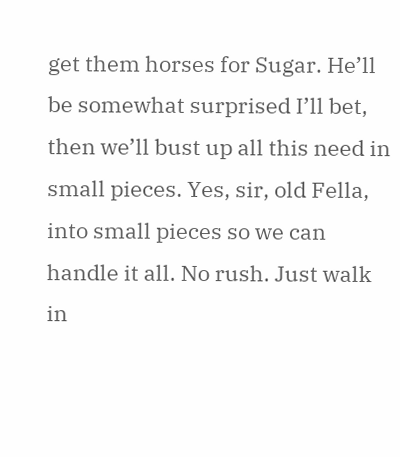get them horses for Sugar. He’ll be somewhat surprised I’ll bet, then we’ll bust up all this need in small pieces. Yes, sir, old Fella, into small pieces so we can handle it all. No rush. Just walk in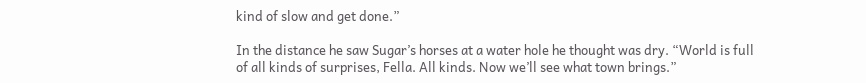kind of slow and get done.”

In the distance he saw Sugar’s horses at a water hole he thought was dry. “World is full of all kinds of surprises, Fella. All kinds. Now we’ll see what town brings.”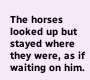The horses looked up but stayed where they were, as if waiting on him.